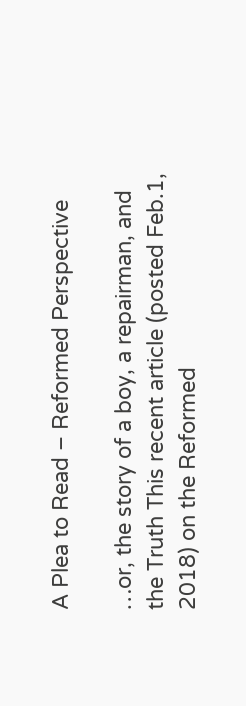A Plea to Read – Reformed Perspective

…or, the story of a boy, a repairman, and the Truth This recent article (posted Feb.1, 2018) on the Reformed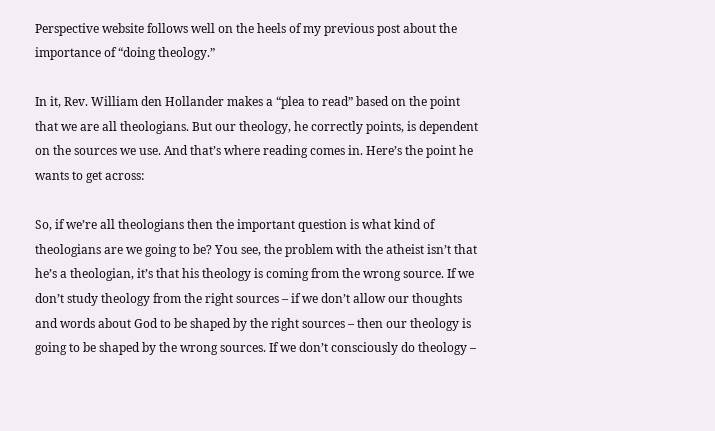Perspective website follows well on the heels of my previous post about the importance of “doing theology.”

In it, Rev. William den Hollander makes a “plea to read” based on the point that we are all theologians. But our theology, he correctly points, is dependent on the sources we use. And that’s where reading comes in. Here’s the point he wants to get across:

So, if we’re all theologians then the important question is what kind of theologians are we going to be? You see, the problem with the atheist isn’t that he’s a theologian, it’s that his theology is coming from the wrong source. If we don’t study theology from the right sources – if we don’t allow our thoughts and words about God to be shaped by the right sources – then our theology is going to be shaped by the wrong sources. If we don’t consciously do theology –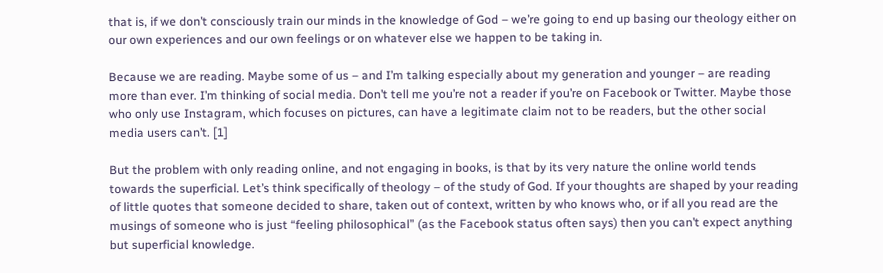that is, if we don’t consciously train our minds in the knowledge of God – we’re going to end up basing our theology either on our own experiences and our own feelings or on whatever else we happen to be taking in.

Because we are reading. Maybe some of us – and I’m talking especially about my generation and younger – are reading more than ever. I’m thinking of social media. Don’t tell me you’re not a reader if you’re on Facebook or Twitter. Maybe those who only use Instagram, which focuses on pictures, can have a legitimate claim not to be readers, but the other social media users can’t. [1]

But the problem with only reading online, and not engaging in books, is that by its very nature the online world tends towards the superficial. Let’s think specifically of theology – of the study of God. If your thoughts are shaped by your reading of little quotes that someone decided to share, taken out of context, written by who knows who, or if all you read are the musings of someone who is just “feeling philosophical” (as the Facebook status often says) then you can’t expect anything but superficial knowledge.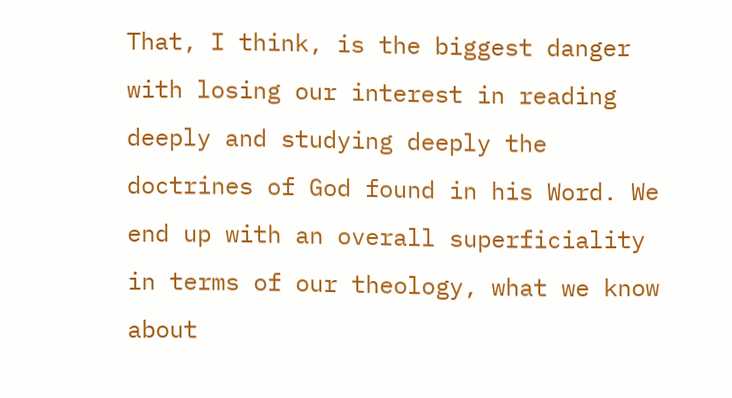That, I think, is the biggest danger with losing our interest in reading deeply and studying deeply the doctrines of God found in his Word. We end up with an overall superficiality in terms of our theology, what we know about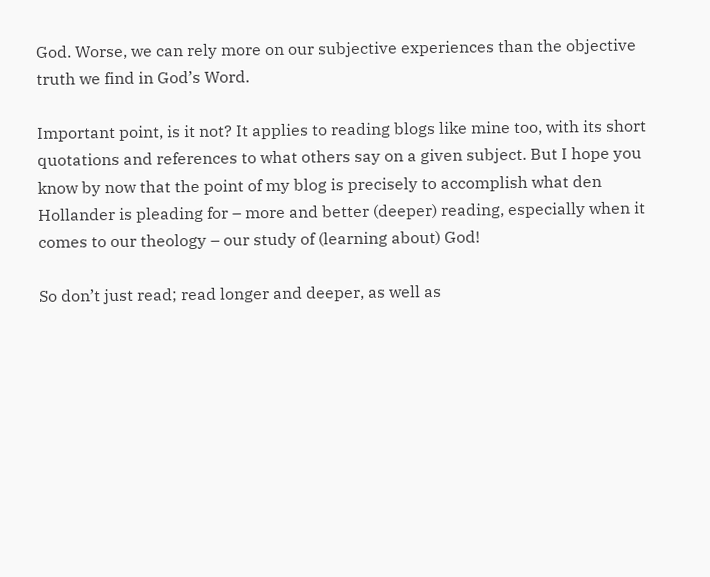God. Worse, we can rely more on our subjective experiences than the objective truth we find in God’s Word.

Important point, is it not? It applies to reading blogs like mine too, with its short quotations and references to what others say on a given subject. But I hope you know by now that the point of my blog is precisely to accomplish what den Hollander is pleading for – more and better (deeper) reading, especially when it comes to our theology – our study of (learning about) God!

So don’t just read; read longer and deeper, as well as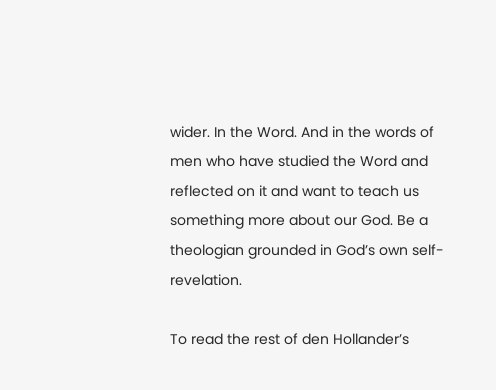wider. In the Word. And in the words of men who have studied the Word and reflected on it and want to teach us something more about our God. Be a theologian grounded in God’s own self-revelation.

To read the rest of den Hollander’s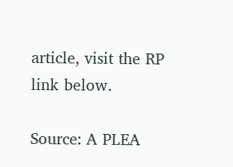article, visit the RP link below.

Source: A PLEA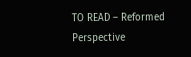TO READ – Reformed Perspective